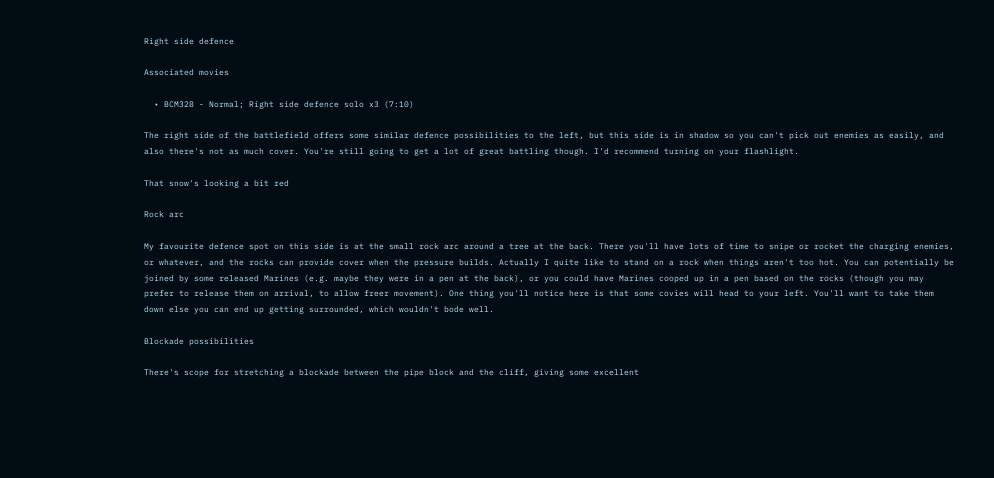Right side defence

Associated movies

  • BCM328 - Normal; Right side defence solo x3 (7:10)

The right side of the battlefield offers some similar defence possibilities to the left, but this side is in shadow so you can't pick out enemies as easily, and also there's not as much cover. You're still going to get a lot of great battling though. I'd recommend turning on your flashlight.

That snow's looking a bit red

Rock arc

My favourite defence spot on this side is at the small rock arc around a tree at the back. There you'll have lots of time to snipe or rocket the charging enemies, or whatever, and the rocks can provide cover when the pressure builds. Actually I quite like to stand on a rock when things aren't too hot. You can potentially be joined by some released Marines (e.g. maybe they were in a pen at the back), or you could have Marines cooped up in a pen based on the rocks (though you may prefer to release them on arrival, to allow freer movement). One thing you'll notice here is that some covies will head to your left. You'll want to take them down else you can end up getting surrounded, which wouldn't bode well.

Blockade possibilities

There's scope for stretching a blockade between the pipe block and the cliff, giving some excellent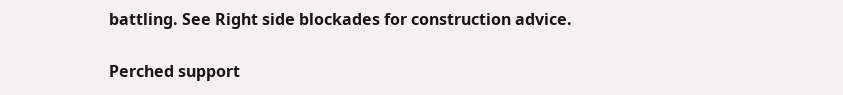battling. See Right side blockades for construction advice.

Perched support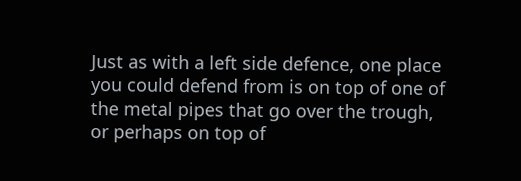Just as with a left side defence, one place you could defend from is on top of one of the metal pipes that go over the trough, or perhaps on top of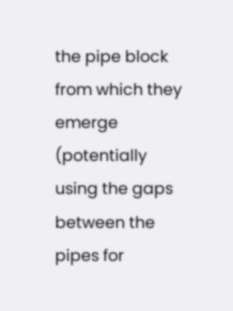the pipe block from which they emerge (potentially using the gaps between the pipes for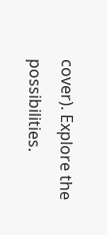cover). Explore the possibilities.